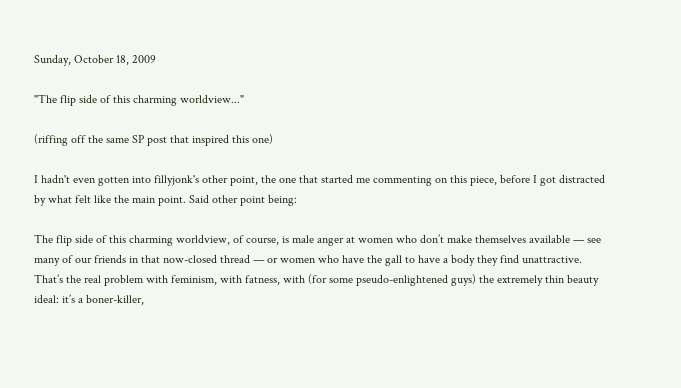Sunday, October 18, 2009

"The flip side of this charming worldview..."

(riffing off the same SP post that inspired this one)

I hadn't even gotten into fillyjonk's other point, the one that started me commenting on this piece, before I got distracted by what felt like the main point. Said other point being:

The flip side of this charming worldview, of course, is male anger at women who don’t make themselves available — see many of our friends in that now-closed thread — or women who have the gall to have a body they find unattractive. That’s the real problem with feminism, with fatness, with (for some pseudo-enlightened guys) the extremely thin beauty ideal: it’s a boner-killer,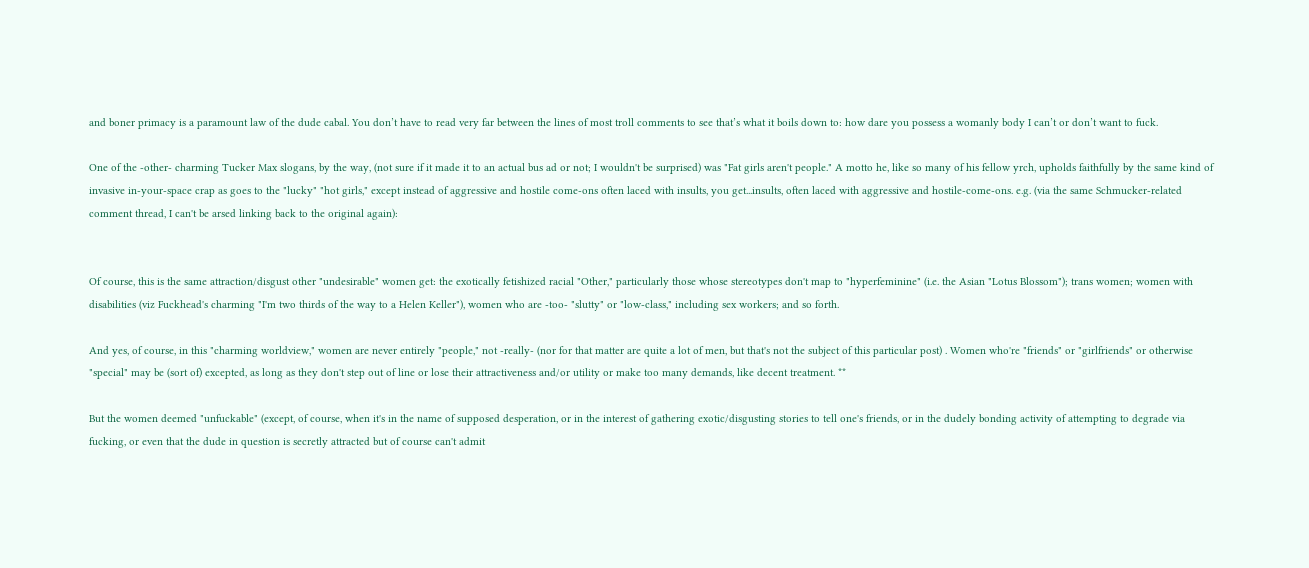and boner primacy is a paramount law of the dude cabal. You don’t have to read very far between the lines of most troll comments to see that’s what it boils down to: how dare you possess a womanly body I can’t or don’t want to fuck.

One of the -other- charming Tucker Max slogans, by the way, (not sure if it made it to an actual bus ad or not; I wouldn't be surprised) was "Fat girls aren't people." A motto he, like so many of his fellow yrch, upholds faithfully by the same kind of invasive in-your-space crap as goes to the "lucky" "hot girls," except instead of aggressive and hostile come-ons often laced with insults, you get...insults, often laced with aggressive and hostile-come-ons. e.g. (via the same Schmucker-related comment thread, I can't be arsed linking back to the original again):


Of course, this is the same attraction/disgust other "undesirable" women get: the exotically fetishized racial "Other," particularly those whose stereotypes don't map to "hyperfeminine" (i.e. the Asian "Lotus Blossom"); trans women; women with disabilities (viz Fuckhead's charming "I'm two thirds of the way to a Helen Keller"), women who are -too- "slutty" or "low-class," including sex workers; and so forth.

And yes, of course, in this "charming worldview," women are never entirely "people," not -really- (nor for that matter are quite a lot of men, but that's not the subject of this particular post) . Women who're "friends" or "girlfriends" or otherwise "special" may be (sort of) excepted, as long as they don't step out of line or lose their attractiveness and/or utility or make too many demands, like decent treatment. **

But the women deemed "unfuckable" (except, of course, when it's in the name of supposed desperation, or in the interest of gathering exotic/disgusting stories to tell one's friends, or in the dudely bonding activity of attempting to degrade via fucking, or even that the dude in question is secretly attracted but of course can't admit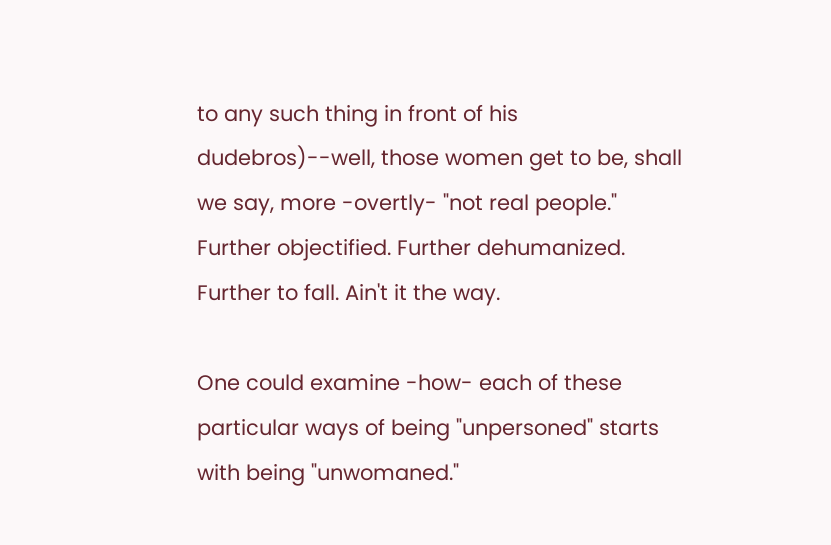to any such thing in front of his dudebros)--well, those women get to be, shall we say, more -overtly- "not real people." Further objectified. Further dehumanized. Further to fall. Ain't it the way.

One could examine -how- each of these particular ways of being "unpersoned" starts with being "unwomaned."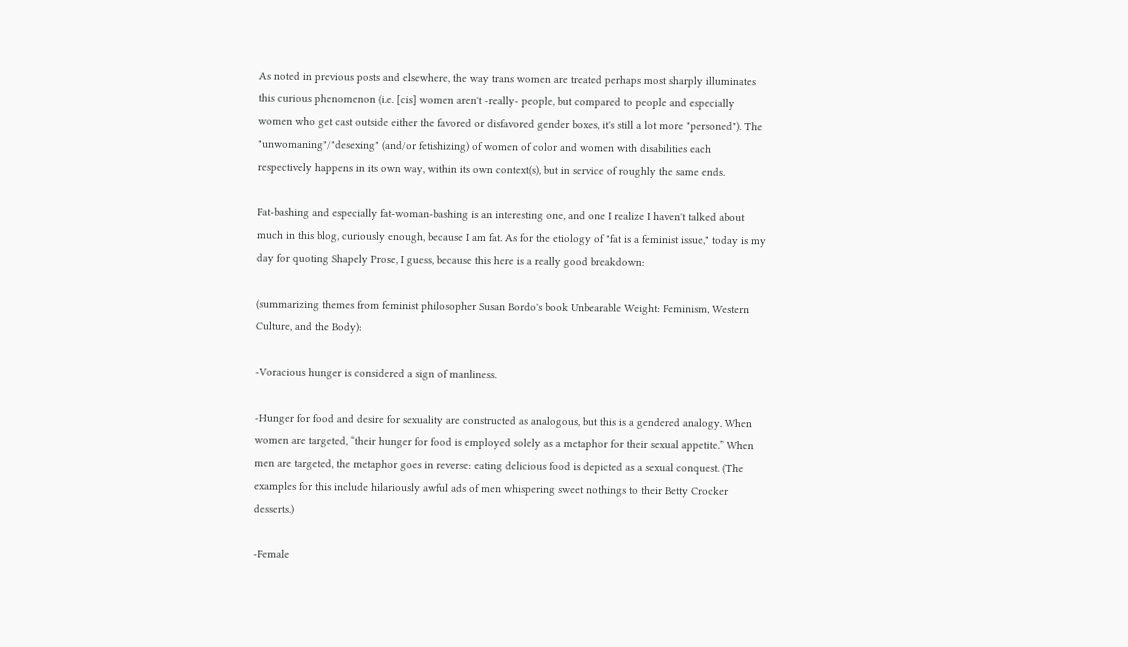As noted in previous posts and elsewhere, the way trans women are treated perhaps most sharply illuminates this curious phenomenon (i.e. [cis] women aren't -really- people, but compared to people and especially women who get cast outside either the favored or disfavored gender boxes, it's still a lot more "personed"). The "unwomaning"/"desexing" (and/or fetishizing) of women of color and women with disabilities each respectively happens in its own way, within its own context(s), but in service of roughly the same ends.

Fat-bashing and especially fat-woman-bashing is an interesting one, and one I realize I haven't talked about much in this blog, curiously enough, because I am fat. As for the etiology of "fat is a feminist issue," today is my day for quoting Shapely Prose, I guess, because this here is a really good breakdown:

(summarizing themes from feminist philosopher Susan Bordo's book Unbearable Weight: Feminism, Western Culture, and the Body):

-Voracious hunger is considered a sign of manliness.

-Hunger for food and desire for sexuality are constructed as analogous, but this is a gendered analogy. When women are targeted, “their hunger for food is employed solely as a metaphor for their sexual appetite.” When men are targeted, the metaphor goes in reverse: eating delicious food is depicted as a sexual conquest. (The examples for this include hilariously awful ads of men whispering sweet nothings to their Betty Crocker desserts.)

-Female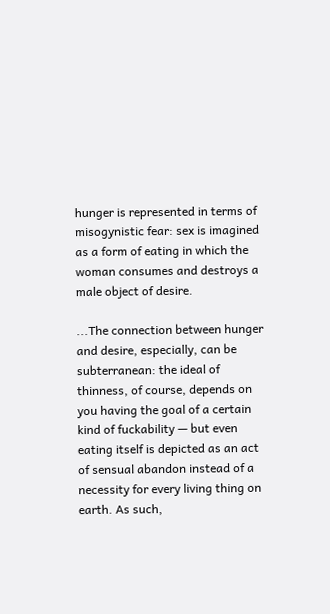hunger is represented in terms of misogynistic fear: sex is imagined as a form of eating in which the woman consumes and destroys a male object of desire.

...The connection between hunger and desire, especially, can be subterranean: the ideal of thinness, of course, depends on you having the goal of a certain kind of fuckability — but even eating itself is depicted as an act of sensual abandon instead of a necessity for every living thing on earth. As such,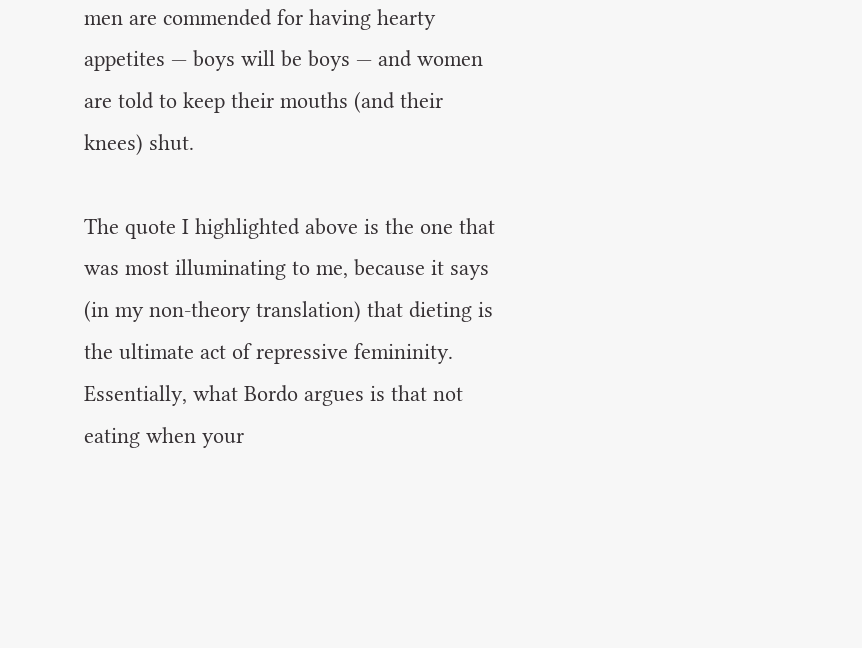men are commended for having hearty appetites — boys will be boys — and women are told to keep their mouths (and their knees) shut.

The quote I highlighted above is the one that was most illuminating to me, because it says (in my non-theory translation) that dieting is the ultimate act of repressive femininity. Essentially, what Bordo argues is that not eating when your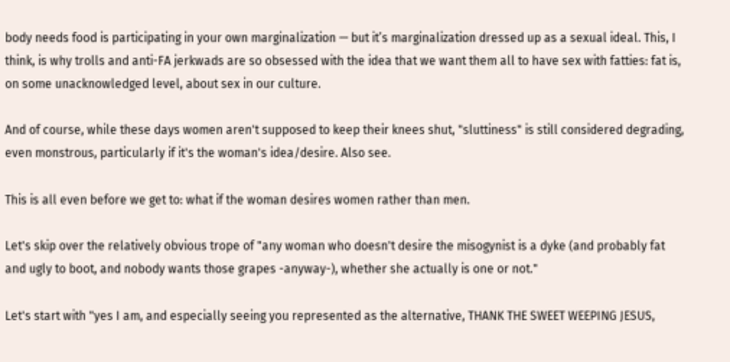body needs food is participating in your own marginalization — but it’s marginalization dressed up as a sexual ideal. This, I think, is why trolls and anti-FA jerkwads are so obsessed with the idea that we want them all to have sex with fatties: fat is, on some unacknowledged level, about sex in our culture.

And of course, while these days women aren't supposed to keep their knees shut, "sluttiness" is still considered degrading, even monstrous, particularly if it's the woman's idea/desire. Also see.

This is all even before we get to: what if the woman desires women rather than men.

Let's skip over the relatively obvious trope of "any woman who doesn't desire the misogynist is a dyke (and probably fat and ugly to boot, and nobody wants those grapes -anyway-), whether she actually is one or not."

Let's start with "yes I am, and especially seeing you represented as the alternative, THANK THE SWEET WEEPING JESUS,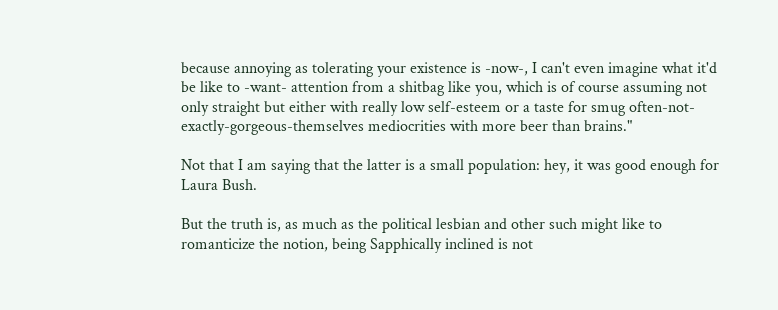because annoying as tolerating your existence is -now-, I can't even imagine what it'd be like to -want- attention from a shitbag like you, which is of course assuming not only straight but either with really low self-esteem or a taste for smug often-not-exactly-gorgeous-themselves mediocrities with more beer than brains."

Not that I am saying that the latter is a small population: hey, it was good enough for Laura Bush.

But the truth is, as much as the political lesbian and other such might like to romanticize the notion, being Sapphically inclined is not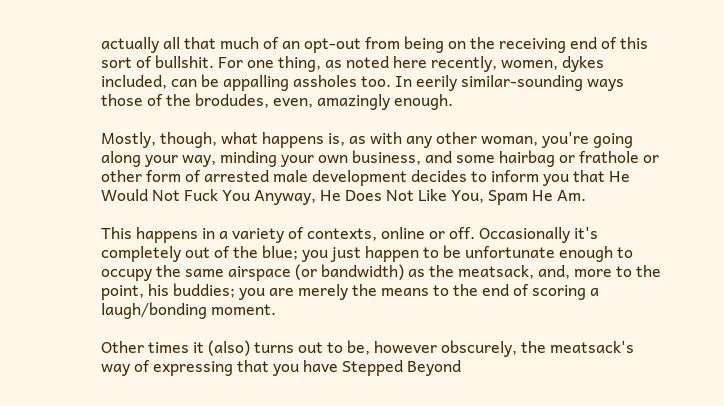actually all that much of an opt-out from being on the receiving end of this sort of bullshit. For one thing, as noted here recently, women, dykes included, can be appalling assholes too. In eerily similar-sounding ways those of the brodudes, even, amazingly enough.

Mostly, though, what happens is, as with any other woman, you're going along your way, minding your own business, and some hairbag or frathole or other form of arrested male development decides to inform you that He Would Not Fuck You Anyway, He Does Not Like You, Spam He Am.

This happens in a variety of contexts, online or off. Occasionally it's completely out of the blue; you just happen to be unfortunate enough to occupy the same airspace (or bandwidth) as the meatsack, and, more to the point, his buddies; you are merely the means to the end of scoring a laugh/bonding moment.

Other times it (also) turns out to be, however obscurely, the meatsack's way of expressing that you have Stepped Beyond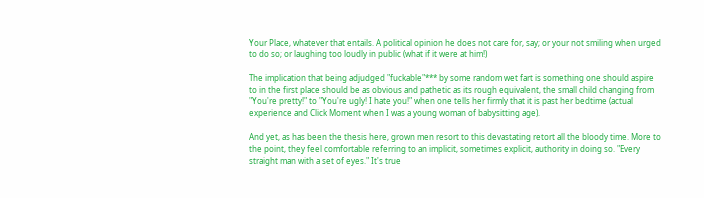Your Place, whatever that entails. A political opinion he does not care for, say; or your not smiling when urged to do so; or laughing too loudly in public (what if it were at him!)

The implication that being adjudged "fuckable"*** by some random wet fart is something one should aspire to in the first place should be as obvious and pathetic as its rough equivalent, the small child changing from "You're pretty!" to "You're ugly! I hate you!" when one tells her firmly that it is past her bedtime (actual experience and Click Moment when I was a young woman of babysitting age).

And yet, as has been the thesis here, grown men resort to this devastating retort all the bloody time. More to the point, they feel comfortable referring to an implicit, sometimes explicit, authority in doing so. "Every straight man with a set of eyes." It's true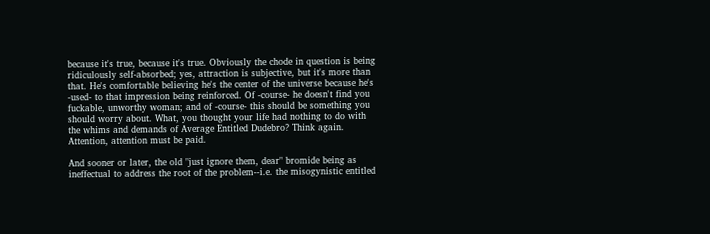because it's true, because it's true. Obviously the chode in question is being ridiculously self-absorbed; yes, attraction is subjective, but it's more than that. He's comfortable believing he's the center of the universe because he's -used- to that impression being reinforced. Of -course- he doesn't find you fuckable, unworthy woman; and of -course- this should be something you should worry about. What, you thought your life had nothing to do with the whims and demands of Average Entitled Dudebro? Think again. Attention, attention must be paid.

And sooner or later, the old "just ignore them, dear" bromide being as ineffectual to address the root of the problem--i.e. the misogynistic entitled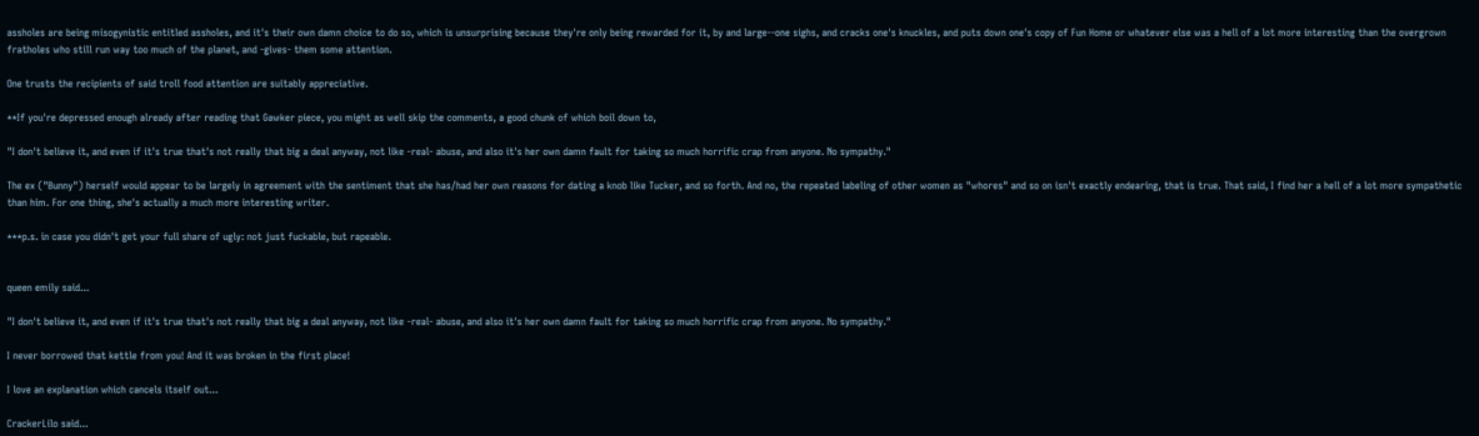assholes are being misogynistic entitled assholes, and it's their own damn choice to do so, which is unsurprising because they're only being rewarded for it, by and large--one sighs, and cracks one's knuckles, and puts down one's copy of Fun Home or whatever else was a hell of a lot more interesting than the overgrown fratholes who still run way too much of the planet, and -gives- them some attention.

One trusts the recipients of said troll food attention are suitably appreciative.

**If you're depressed enough already after reading that Gawker piece, you might as well skip the comments, a good chunk of which boil down to,

"I don't believe it, and even if it's true that's not really that big a deal anyway, not like -real- abuse, and also it's her own damn fault for taking so much horrific crap from anyone. No sympathy."

The ex ("Bunny") herself would appear to be largely in agreement with the sentiment that she has/had her own reasons for dating a knob like Tucker, and so forth. And no, the repeated labeling of other women as "whores" and so on isn't exactly endearing, that is true. That said, I find her a hell of a lot more sympathetic than him. For one thing, she's actually a much more interesting writer.

***p.s. in case you didn't get your full share of ugly: not just fuckable, but rapeable.


queen emily said...

"I don't believe it, and even if it's true that's not really that big a deal anyway, not like -real- abuse, and also it's her own damn fault for taking so much horrific crap from anyone. No sympathy."

I never borrowed that kettle from you! And it was broken in the first place!

I love an explanation which cancels itself out...

CrackerLilo said...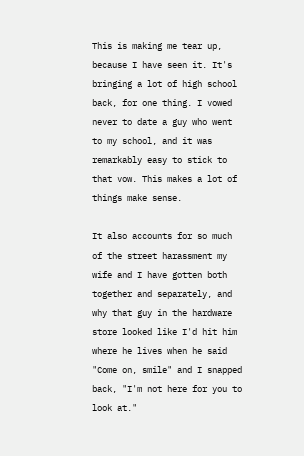This is making me tear up, because I have seen it. It's bringing a lot of high school back, for one thing. I vowed never to date a guy who went to my school, and it was remarkably easy to stick to that vow. This makes a lot of things make sense.

It also accounts for so much of the street harassment my wife and I have gotten both together and separately, and why that guy in the hardware store looked like I'd hit him where he lives when he said "Come on, smile" and I snapped back, "I'm not here for you to look at."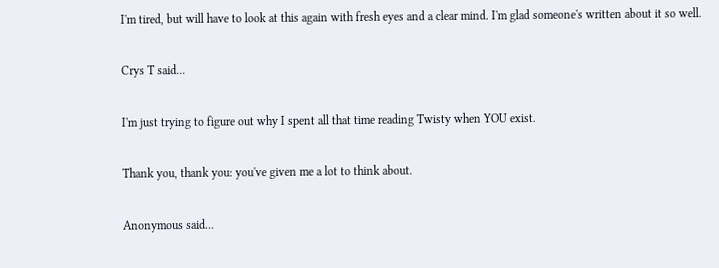I'm tired, but will have to look at this again with fresh eyes and a clear mind. I'm glad someone's written about it so well.

Crys T said...

I'm just trying to figure out why I spent all that time reading Twisty when YOU exist.

Thank you, thank you: you've given me a lot to think about.

Anonymous said...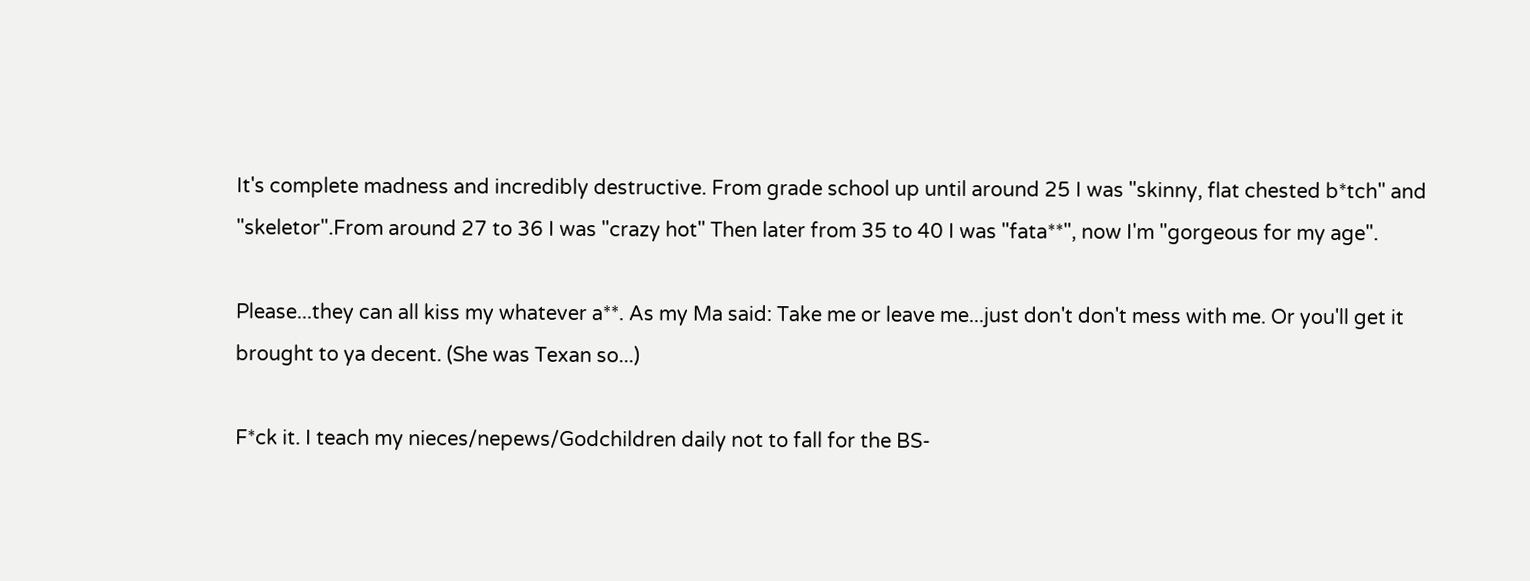It's complete madness and incredibly destructive. From grade school up until around 25 I was "skinny, flat chested b*tch" and "skeletor".From around 27 to 36 I was "crazy hot" Then later from 35 to 40 I was "fata**", now I'm "gorgeous for my age".

Please...they can all kiss my whatever a**. As my Ma said: Take me or leave me...just don't don't mess with me. Or you'll get it brought to ya decent. (She was Texan so...)

F*ck it. I teach my nieces/nepews/Godchildren daily not to fall for the BS-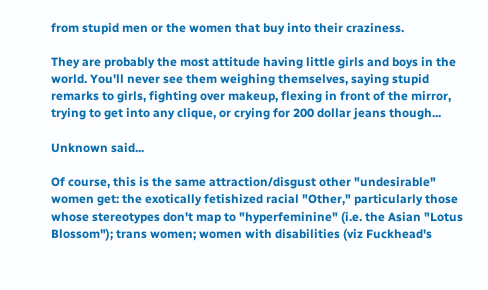from stupid men or the women that buy into their craziness.

They are probably the most attitude having little girls and boys in the world. You'll never see them weighing themselves, saying stupid remarks to girls, fighting over makeup, flexing in front of the mirror, trying to get into any clique, or crying for 200 dollar jeans though...

Unknown said...

Of course, this is the same attraction/disgust other "undesirable" women get: the exotically fetishized racial "Other," particularly those whose stereotypes don't map to "hyperfeminine" (i.e. the Asian "Lotus Blossom"); trans women; women with disabilities (viz Fuckhead's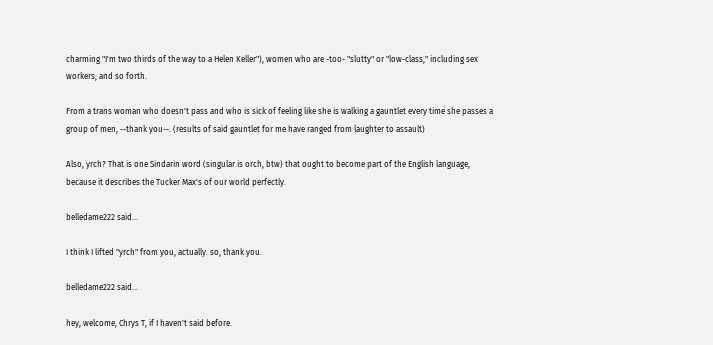charming "I'm two thirds of the way to a Helen Keller"), women who are -too- "slutty" or "low-class," including sex workers; and so forth.

From a trans woman who doesn't pass and who is sick of feeling like she is walking a gauntlet every time she passes a group of men, --thank you--. (results of said gauntlet for me have ranged from laughter to assault)

Also, yrch? That is one Sindarin word (singular is orch, btw) that ought to become part of the English language, because it describes the Tucker Max's of our world perfectly.

belledame222 said...

I think I lifted "yrch" from you, actually. so, thank you.

belledame222 said...

hey, welcome, Chrys T, if I haven't said before.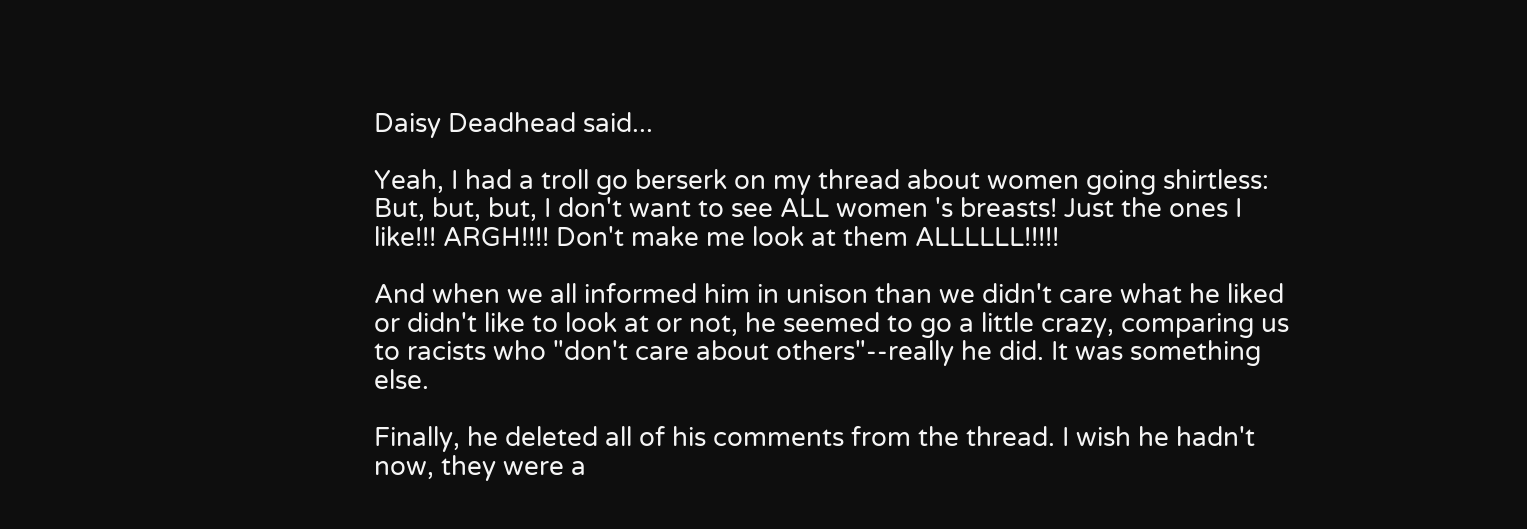Daisy Deadhead said...

Yeah, I had a troll go berserk on my thread about women going shirtless: But, but, but, I don't want to see ALL women 's breasts! Just the ones I like!!! ARGH!!!! Don't make me look at them ALLLLLL!!!!!

And when we all informed him in unison than we didn't care what he liked or didn't like to look at or not, he seemed to go a little crazy, comparing us to racists who "don't care about others"--really he did. It was something else.

Finally, he deleted all of his comments from the thread. I wish he hadn't now, they were a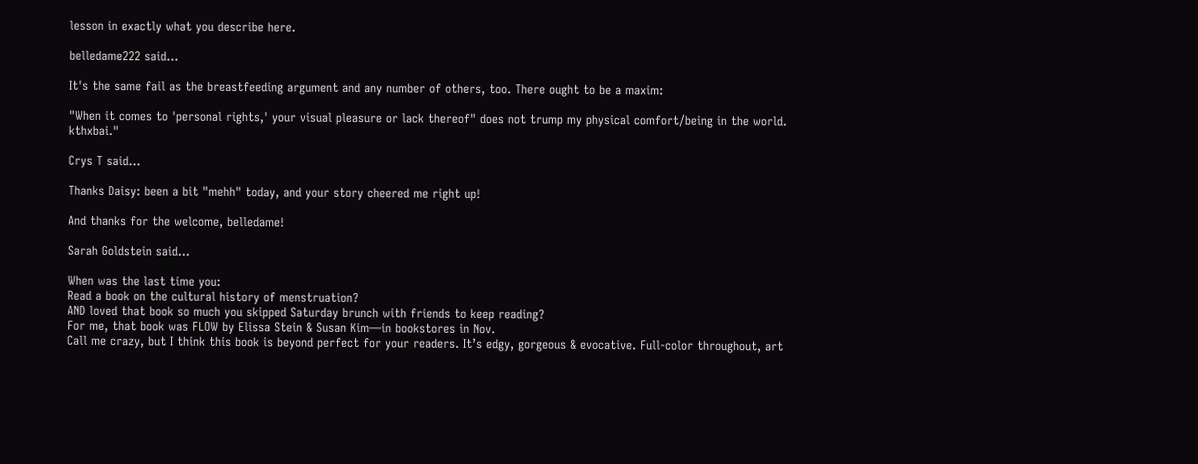lesson in exactly what you describe here.

belledame222 said...

It's the same fail as the breastfeeding argument and any number of others, too. There ought to be a maxim:

"When it comes to 'personal rights,' your visual pleasure or lack thereof" does not trump my physical comfort/being in the world. kthxbai."

Crys T said...

Thanks Daisy: been a bit "mehh" today, and your story cheered me right up!

And thanks for the welcome, belledame!

Sarah Goldstein said...

When was the last time you:
Read a book on the cultural history of menstruation?
AND loved that book so much you skipped Saturday brunch with friends to keep reading?
For me, that book was FLOW by Elissa Stein & Susan Kim—in bookstores in Nov.
Call me crazy, but I think this book is beyond perfect for your readers. It’s edgy, gorgeous & evocative. Full-color throughout, art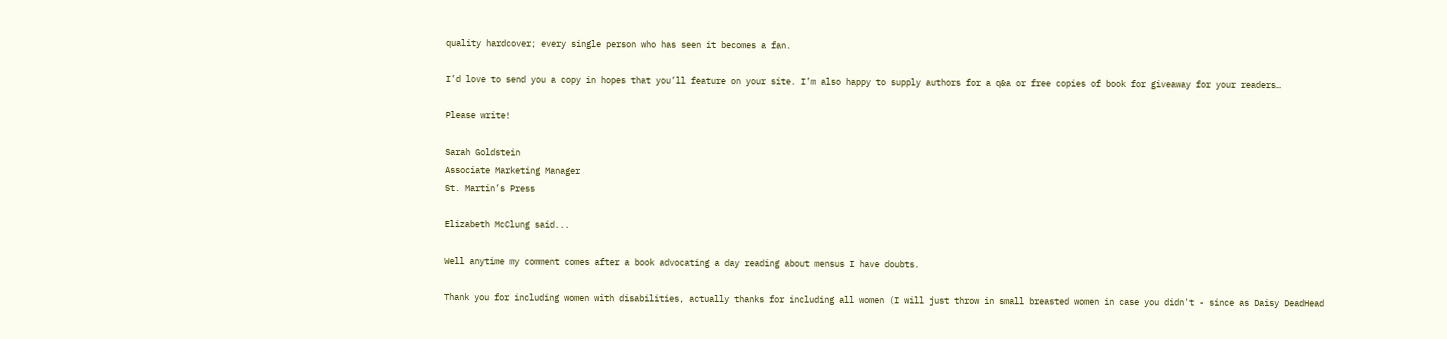quality hardcover; every single person who has seen it becomes a fan.

I’d love to send you a copy in hopes that you’ll feature on your site. I’m also happy to supply authors for a q&a or free copies of book for giveaway for your readers…

Please write!

Sarah Goldstein
Associate Marketing Manager
St. Martin’s Press

Elizabeth McClung said...

Well anytime my comment comes after a book advocating a day reading about mensus I have doubts.

Thank you for including women with disabilities, actually thanks for including all women (I will just throw in small breasted women in case you didn't - since as Daisy DeadHead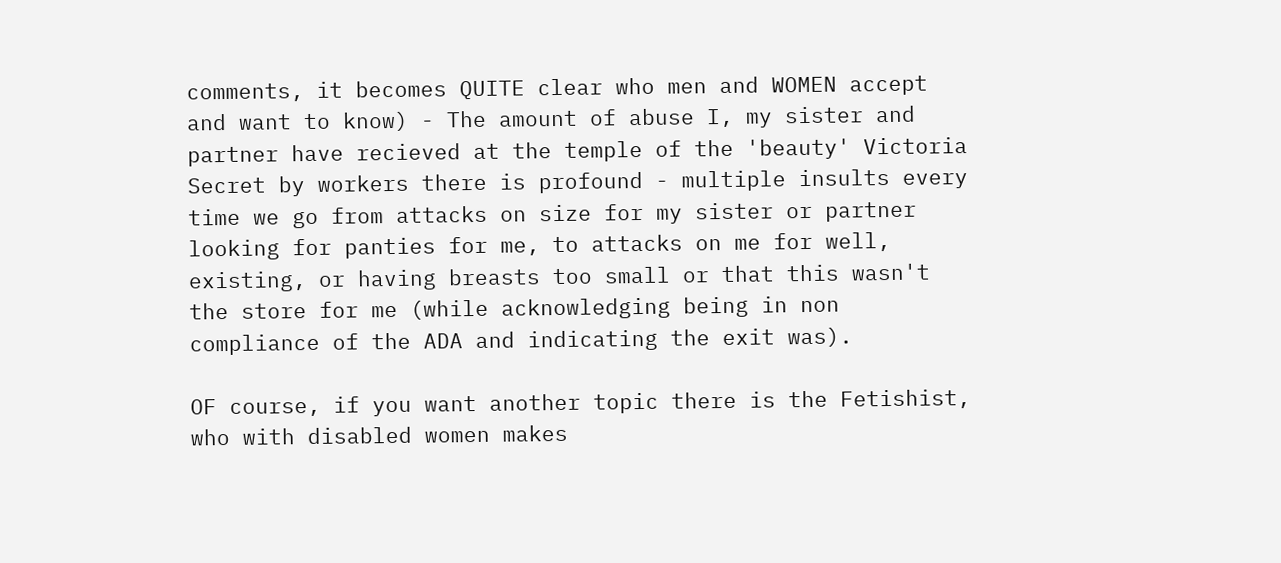comments, it becomes QUITE clear who men and WOMEN accept and want to know) - The amount of abuse I, my sister and partner have recieved at the temple of the 'beauty' Victoria Secret by workers there is profound - multiple insults every time we go from attacks on size for my sister or partner looking for panties for me, to attacks on me for well, existing, or having breasts too small or that this wasn't the store for me (while acknowledging being in non compliance of the ADA and indicating the exit was).

OF course, if you want another topic there is the Fetishist, who with disabled women makes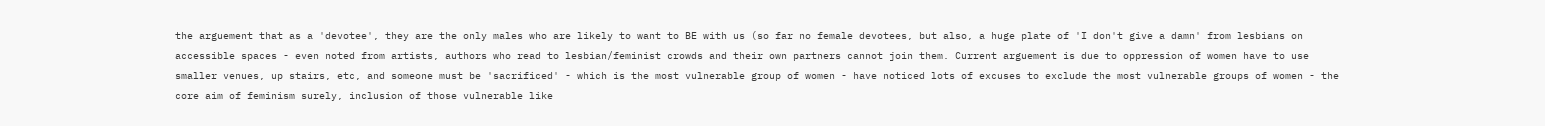the arguement that as a 'devotee', they are the only males who are likely to want to BE with us (so far no female devotees, but also, a huge plate of 'I don't give a damn' from lesbians on accessible spaces - even noted from artists, authors who read to lesbian/feminist crowds and their own partners cannot join them. Current arguement is due to oppression of women have to use smaller venues, up stairs, etc, and someone must be 'sacrificed' - which is the most vulnerable group of women - have noticed lots of excuses to exclude the most vulnerable groups of women - the core aim of feminism surely, inclusion of those vulnerable like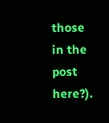those in the post here?).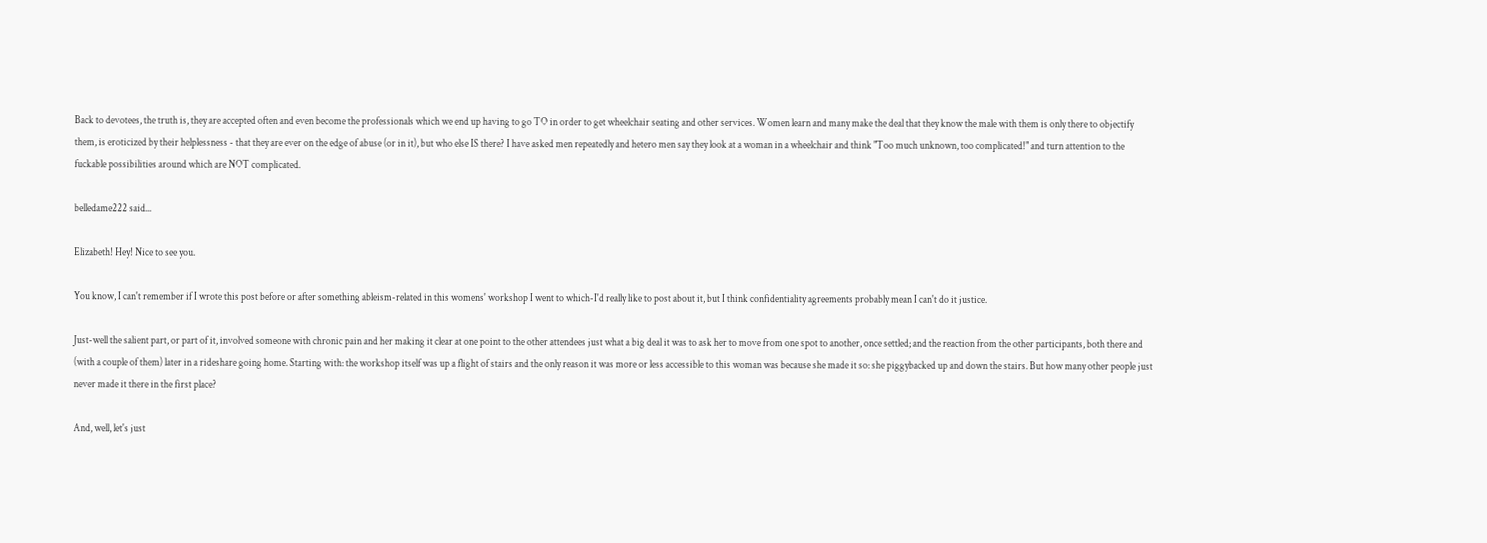Back to devotees, the truth is, they are accepted often and even become the professionals which we end up having to go TO in order to get wheelchair seating and other services. Women learn and many make the deal that they know the male with them is only there to objectify them, is eroticized by their helplessness - that they are ever on the edge of abuse (or in it), but who else IS there? I have asked men repeatedly and hetero men say they look at a woman in a wheelchair and think "Too much unknown, too complicated!" and turn attention to the fuckable possibilities around which are NOT complicated.

belledame222 said...

Elizabeth! Hey! Nice to see you.

You know, I can't remember if I wrote this post before or after something ableism-related in this womens' workshop I went to which-I'd really like to post about it, but I think confidentiality agreements probably mean I can't do it justice.

Just-well the salient part, or part of it, involved someone with chronic pain and her making it clear at one point to the other attendees just what a big deal it was to ask her to move from one spot to another, once settled; and the reaction from the other participants, both there and (with a couple of them) later in a rideshare going home. Starting with: the workshop itself was up a flight of stairs and the only reason it was more or less accessible to this woman was because she made it so: she piggybacked up and down the stairs. But how many other people just never made it there in the first place?

And, well, let's just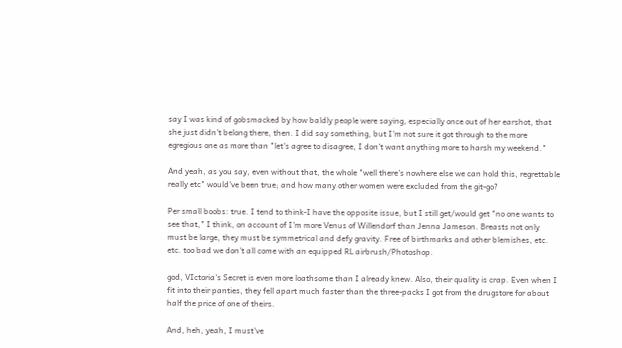say I was kind of gobsmacked by how baldly people were saying, especially once out of her earshot, that she just didn't belong there, then. I did say something, but I'm not sure it got through to the more egregious one as more than "let's agree to disagree, I don't want anything more to harsh my weekend."

And yeah, as you say, even without that, the whole "well there's nowhere else we can hold this, regrettable really etc" would've been true; and how many other women were excluded from the git-go?

Per small boobs: true. I tend to think-I have the opposite issue, but I still get/would get "no one wants to see that," I think, on account of I'm more Venus of Willendorf than Jenna Jameson. Breasts not only must be large, they must be symmetrical and defy gravity. Free of birthmarks and other blemishes, etc. etc. too bad we don't all come with an equipped RL airbrush/Photoshop.

god, VIctoria's Secret is even more loathsome than I already knew. Also, their quality is crap. Even when I fit into their panties, they fell apart much faster than the three-packs I got from the drugstore for about half the price of one of theirs.

And, heh, yeah, I must've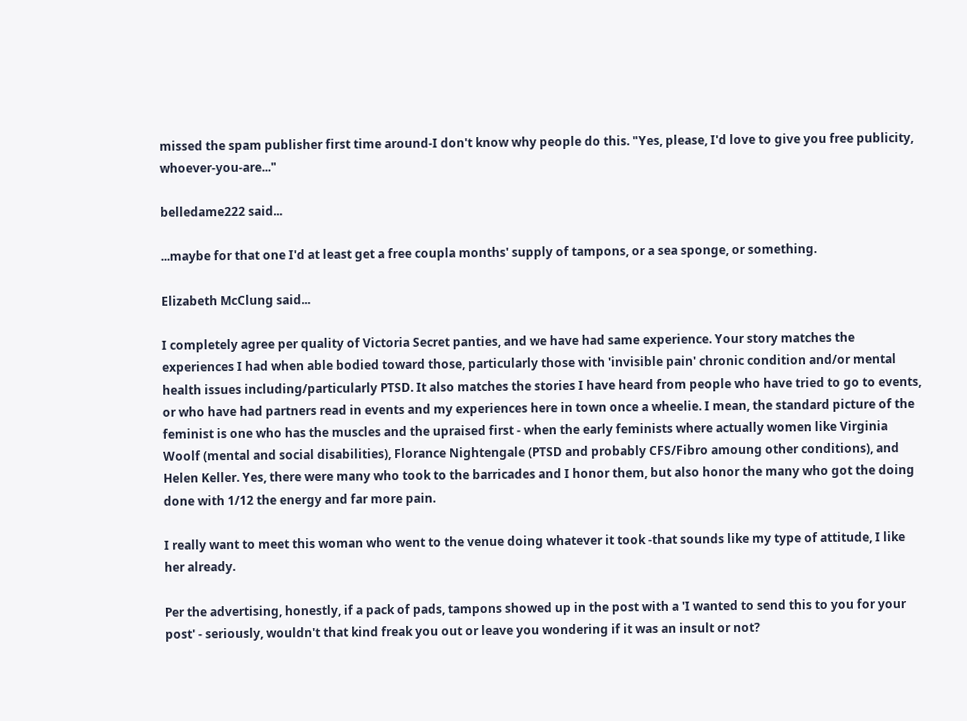missed the spam publisher first time around-I don't know why people do this. "Yes, please, I'd love to give you free publicity, whoever-you-are..."

belledame222 said...

...maybe for that one I'd at least get a free coupla months' supply of tampons, or a sea sponge, or something.

Elizabeth McClung said...

I completely agree per quality of Victoria Secret panties, and we have had same experience. Your story matches the experiences I had when able bodied toward those, particularly those with 'invisible pain' chronic condition and/or mental health issues including/particularly PTSD. It also matches the stories I have heard from people who have tried to go to events, or who have had partners read in events and my experiences here in town once a wheelie. I mean, the standard picture of the feminist is one who has the muscles and the upraised first - when the early feminists where actually women like Virginia Woolf (mental and social disabilities), Florance Nightengale (PTSD and probably CFS/Fibro amoung other conditions), and Helen Keller. Yes, there were many who took to the barricades and I honor them, but also honor the many who got the doing done with 1/12 the energy and far more pain.

I really want to meet this woman who went to the venue doing whatever it took -that sounds like my type of attitude, I like her already.

Per the advertising, honestly, if a pack of pads, tampons showed up in the post with a 'I wanted to send this to you for your post' - seriously, wouldn't that kind freak you out or leave you wondering if it was an insult or not?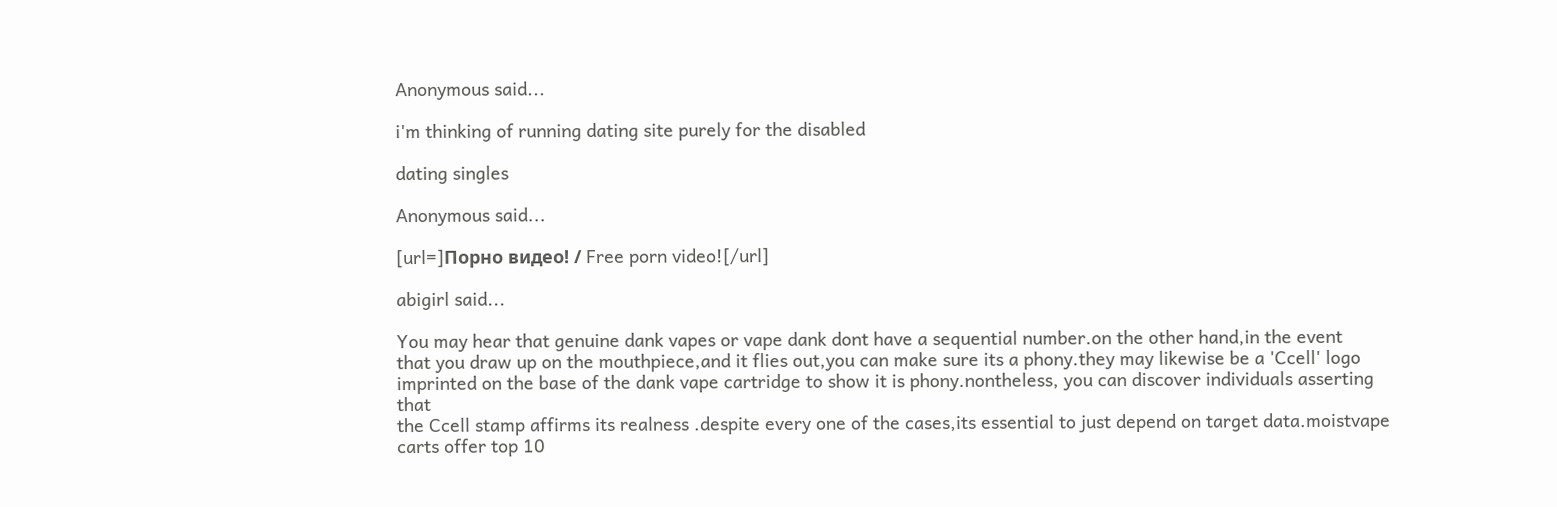Anonymous said...

i'm thinking of running dating site purely for the disabled

dating singles

Anonymous said...

[url=]Порно видео! / Free porn video![/url]

abigirl said...

You may hear that genuine dank vapes or vape dank dont have a sequential number.on the other hand,in the event
that you draw up on the mouthpiece,and it flies out,you can make sure its a phony.they may likewise be a 'Ccell' logo
imprinted on the base of the dank vape cartridge to show it is phony.nontheless, you can discover individuals asserting that
the Ccell stamp affirms its realness .despite every one of the cases,its essential to just depend on target data.moistvape
carts offer top 10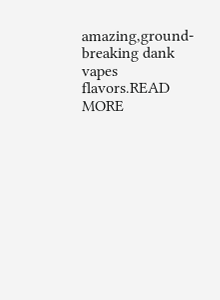amazing,ground-breaking dank vapes flavors.READ MORE